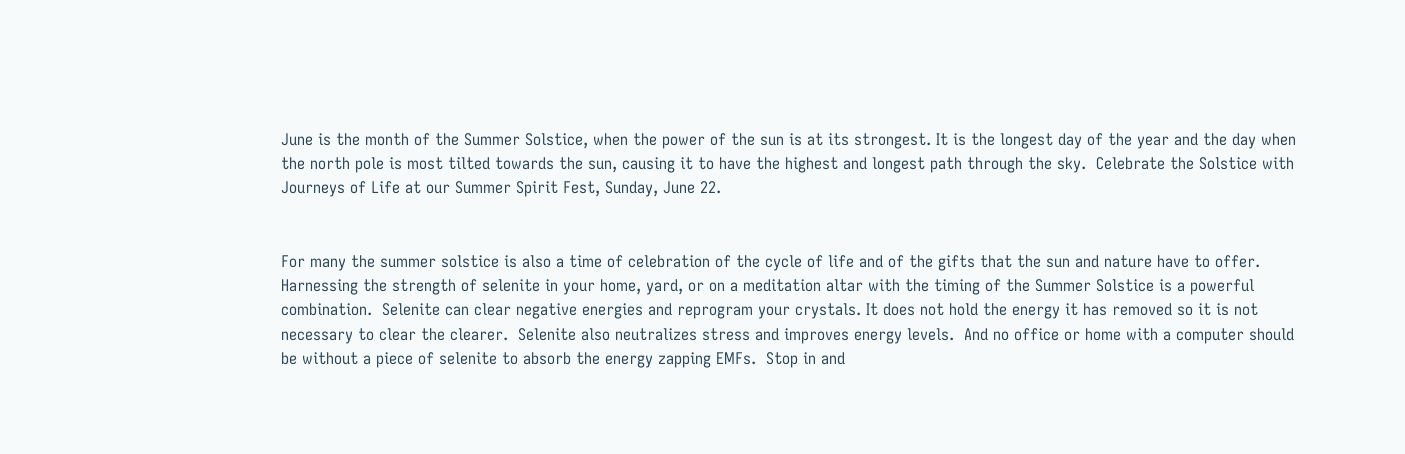June is the month of the Summer Solstice, when the power of the sun is at its strongest. It is the longest day of the year and the day when the north pole is most tilted towards the sun, causing it to have the highest and longest path through the sky.  Celebrate the Solstice with Journeys of Life at our Summer Spirit Fest, Sunday, June 22.


For many the summer solstice is also a time of celebration of the cycle of life and of the gifts that the sun and nature have to offer. Harnessing the strength of selenite in your home, yard, or on a meditation altar with the timing of the Summer Solstice is a powerful combination.  Selenite can clear negative energies and reprogram your crystals. It does not hold the energy it has removed so it is not necessary to clear the clearer.  Selenite also neutralizes stress and improves energy levels.  And no office or home with a computer should be without a piece of selenite to absorb the energy zapping EMFs.  Stop in and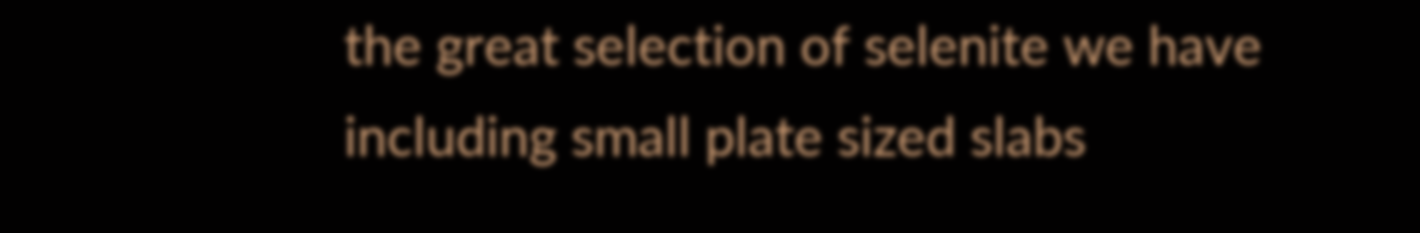the great selection of selenite we have including small plate sized slabs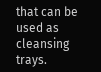that can be used as cleansing trays.